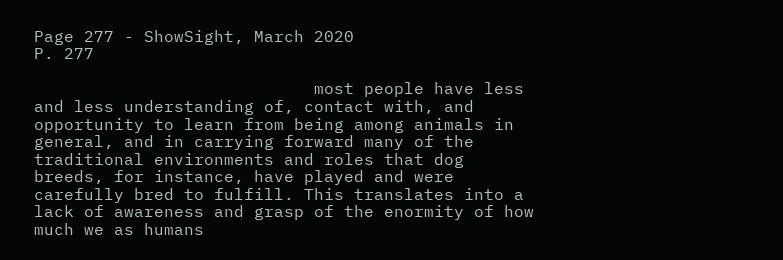Page 277 - ShowSight, March 2020
P. 277

                            most people have less and less understanding of, contact with, and opportunity to learn from being among animals in general, and in carrying forward many of the traditional environments and roles that dog breeds, for instance, have played and were carefully bred to fulfill. This translates into a lack of awareness and grasp of the enormity of how much we as humans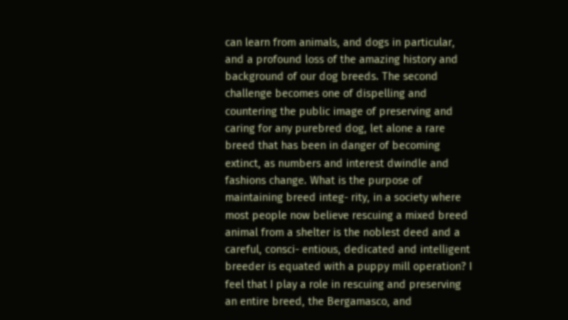can learn from animals, and dogs in particular, and a profound loss of the amazing history and background of our dog breeds. The second challenge becomes one of dispelling and countering the public image of preserving and caring for any purebred dog, let alone a rare breed that has been in danger of becoming extinct, as numbers and interest dwindle and fashions change. What is the purpose of maintaining breed integ- rity, in a society where most people now believe rescuing a mixed breed animal from a shelter is the noblest deed and a careful, consci- entious, dedicated and intelligent breeder is equated with a puppy mill operation? I feel that I play a role in rescuing and preserving an entire breed, the Bergamasco, and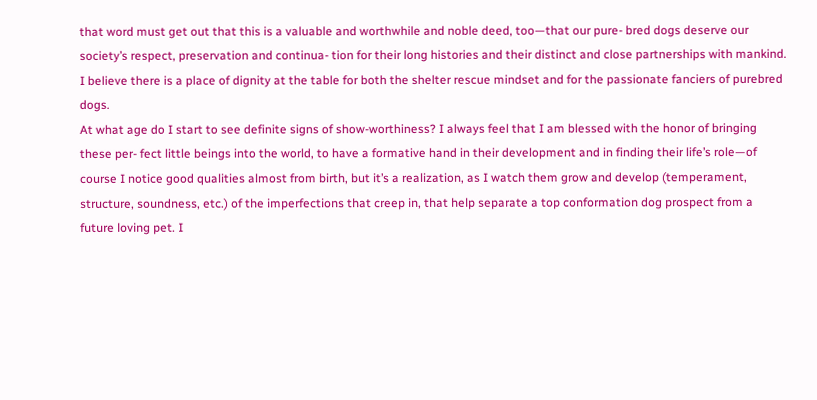that word must get out that this is a valuable and worthwhile and noble deed, too—that our pure- bred dogs deserve our society’s respect, preservation and continua- tion for their long histories and their distinct and close partnerships with mankind. I believe there is a place of dignity at the table for both the shelter rescue mindset and for the passionate fanciers of purebred dogs.
At what age do I start to see definite signs of show-worthiness? I always feel that I am blessed with the honor of bringing these per- fect little beings into the world, to have a formative hand in their development and in finding their life’s role—of course I notice good qualities almost from birth, but it’s a realization, as I watch them grow and develop (temperament, structure, soundness, etc.) of the imperfections that creep in, that help separate a top conformation dog prospect from a future loving pet. I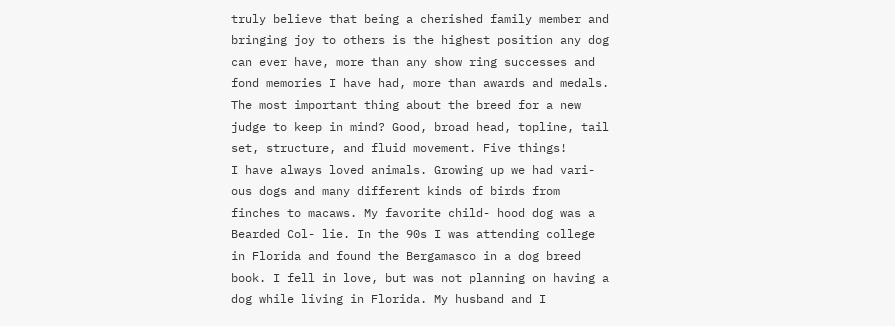truly believe that being a cherished family member and bringing joy to others is the highest position any dog can ever have, more than any show ring successes and fond memories I have had, more than awards and medals.
The most important thing about the breed for a new judge to keep in mind? Good, broad head, topline, tail set, structure, and fluid movement. Five things!
I have always loved animals. Growing up we had vari- ous dogs and many different kinds of birds from finches to macaws. My favorite child- hood dog was a Bearded Col- lie. In the 90s I was attending college in Florida and found the Bergamasco in a dog breed book. I fell in love, but was not planning on having a dog while living in Florida. My husband and I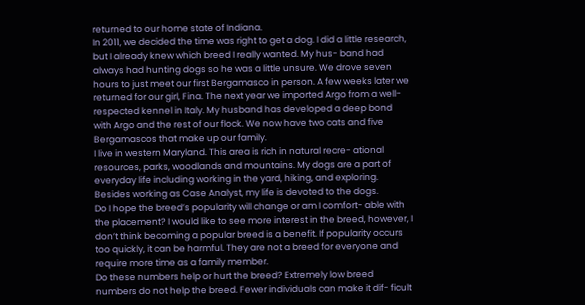returned to our home state of Indiana.
In 2011, we decided the time was right to get a dog. I did a little research, but I already knew which breed I really wanted. My hus- band had always had hunting dogs so he was a little unsure. We drove seven hours to just meet our first Bergamasco in person. A few weeks later we returned for our girl, Fina. The next year we imported Argo from a well-respected kennel in Italy. My husband has developed a deep bond with Argo and the rest of our flock. We now have two cats and five Bergamascos that make up our family.
I live in western Maryland. This area is rich in natural recre- ational resources, parks, woodlands and mountains. My dogs are a part of everyday life including working in the yard, hiking, and exploring. Besides working as Case Analyst, my life is devoted to the dogs.
Do I hope the breed’s popularity will change or am I comfort- able with the placement? I would like to see more interest in the breed, however, I don’t think becoming a popular breed is a benefit. If popularity occurs too quickly, it can be harmful. They are not a breed for everyone and require more time as a family member.
Do these numbers help or hurt the breed? Extremely low breed numbers do not help the breed. Fewer individuals can make it dif- ficult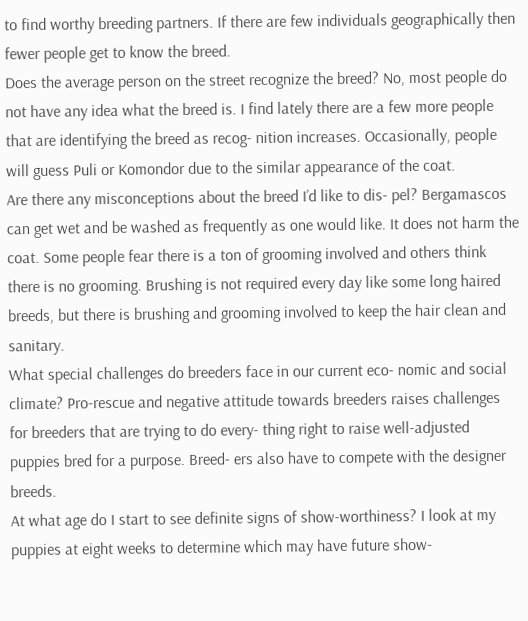to find worthy breeding partners. If there are few individuals geographically then fewer people get to know the breed.
Does the average person on the street recognize the breed? No, most people do not have any idea what the breed is. I find lately there are a few more people that are identifying the breed as recog- nition increases. Occasionally, people will guess Puli or Komondor due to the similar appearance of the coat.
Are there any misconceptions about the breed I’d like to dis- pel? Bergamascos can get wet and be washed as frequently as one would like. It does not harm the coat. Some people fear there is a ton of grooming involved and others think there is no grooming. Brushing is not required every day like some long haired breeds, but there is brushing and grooming involved to keep the hair clean and sanitary.
What special challenges do breeders face in our current eco- nomic and social climate? Pro-rescue and negative attitude towards breeders raises challenges for breeders that are trying to do every- thing right to raise well-adjusted puppies bred for a purpose. Breed- ers also have to compete with the designer breeds.
At what age do I start to see definite signs of show-worthiness? I look at my puppies at eight weeks to determine which may have future show-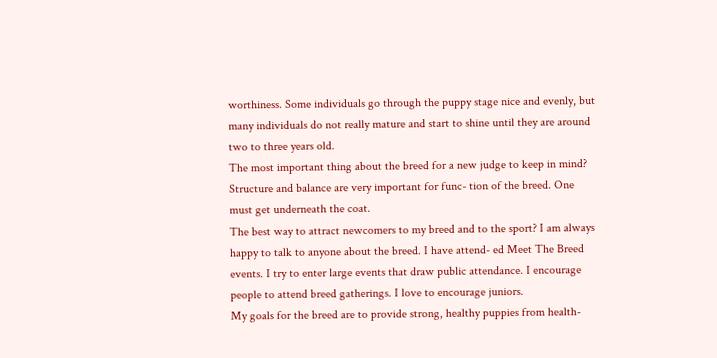worthiness. Some individuals go through the puppy stage nice and evenly, but many individuals do not really mature and start to shine until they are around two to three years old.
The most important thing about the breed for a new judge to keep in mind? Structure and balance are very important for func- tion of the breed. One must get underneath the coat.
The best way to attract newcomers to my breed and to the sport? I am always happy to talk to anyone about the breed. I have attend- ed Meet The Breed events. I try to enter large events that draw public attendance. I encourage people to attend breed gatherings. I love to encourage juniors.
My goals for the breed are to provide strong, healthy puppies from health-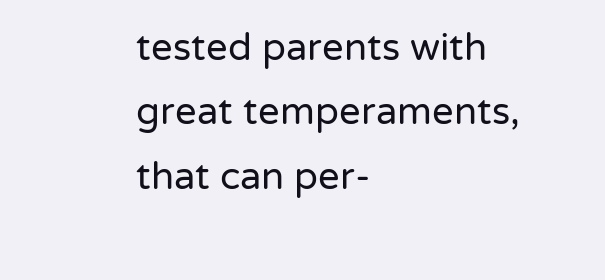tested parents with great temperaments, that can per-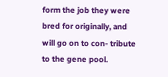form the job they were bred for originally, and will go on to con- tribute to the gene pool.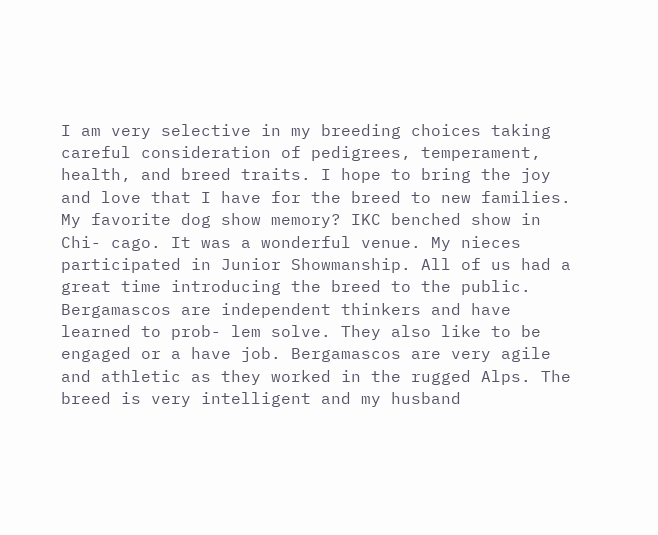I am very selective in my breeding choices taking careful consideration of pedigrees, temperament, health, and breed traits. I hope to bring the joy and love that I have for the breed to new families.
My favorite dog show memory? IKC benched show in Chi- cago. It was a wonderful venue. My nieces participated in Junior Showmanship. All of us had a great time introducing the breed to the public.
Bergamascos are independent thinkers and have learned to prob- lem solve. They also like to be engaged or a have job. Bergamascos are very agile and athletic as they worked in the rugged Alps. The breed is very intelligent and my husband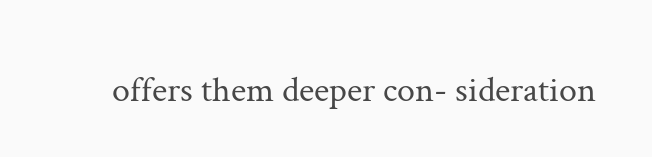offers them deeper con- sideration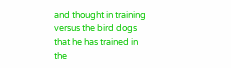and thought in training versus the bird dogs that he has trained in the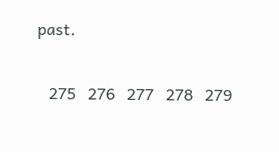past.

   275   276   277   278   279